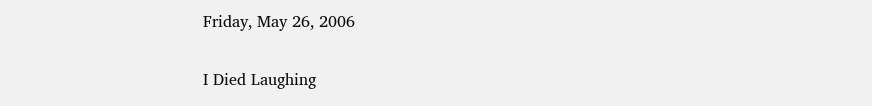Friday, May 26, 2006

I Died Laughing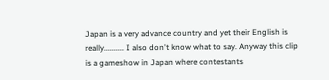Japan is a very advance country and yet their English is really.......... I also don't know what to say. Anyway this clip is a gameshow in Japan where contestants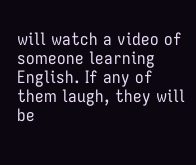will watch a video of someone learning English. If any of them laugh, they will be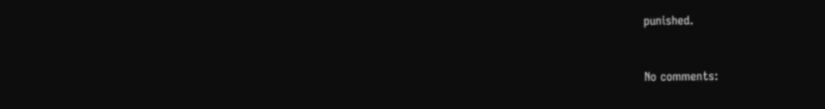punished.


No comments: